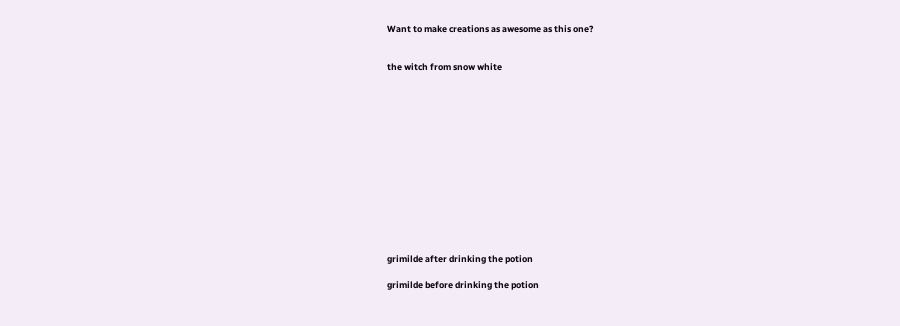Want to make creations as awesome as this one?


the witch from snow white














grimilde after drinking the potion

grimilde before drinking the potion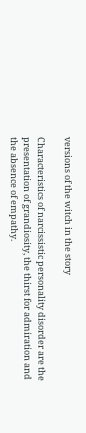versions of the witch in the story

Characteristics of narcissistic personality disorder are the presentation of grandiosity, the thirst for admiration and the absence of empathy.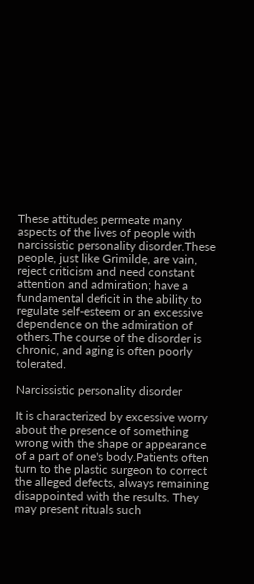These attitudes permeate many aspects of the lives of people with narcissistic personality disorder.These people, just like Grimilde, are vain, reject criticism and need constant attention and admiration; have a fundamental deficit in the ability to regulate self-esteem or an excessive dependence on the admiration of others.The course of the disorder is chronic, and aging is often poorly tolerated.

Narcissistic personality disorder

It is characterized by excessive worry about the presence of something wrong with the shape or appearance of a part of one's body.Patients often turn to the plastic surgeon to correct the alleged defects, always remaining disappointed with the results. They may present rituals such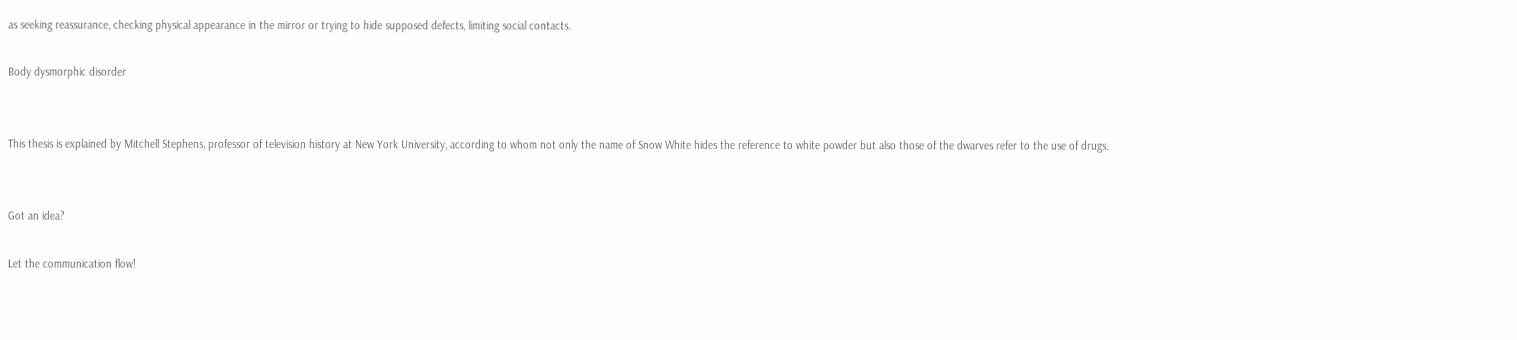as seeking reassurance, checking physical appearance in the mirror or trying to hide supposed defects, limiting social contacts.

Body dysmorphic disorder


This thesis is explained by Mitchell Stephens, professor of television history at New York University, according to whom not only the name of Snow White hides the reference to white powder but also those of the dwarves refer to the use of drugs.


Got an idea?

Let the communication flow!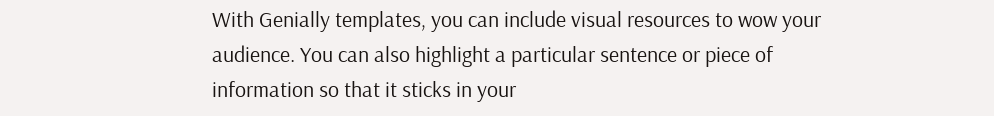With Genially templates, you can include visual resources to wow your audience. You can also highlight a particular sentence or piece of information so that it sticks in your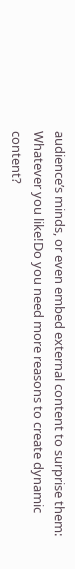audience’s minds, or even embed external content to surprise them: Whatever you like!Do you need more reasons to create dynamic content?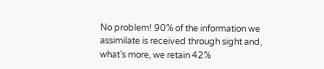No problem! 90% of the information we assimilate is received through sight and, what’s more, we retain 42%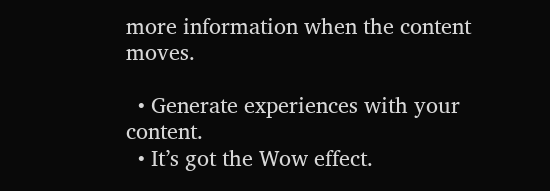more information when the content moves.

  • Generate experiences with your content.
  • It’s got the Wow effect.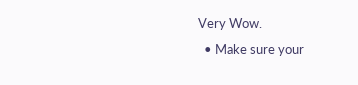Very Wow.
  • Make sure your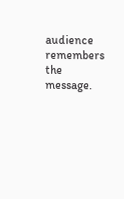audience remembers the message.